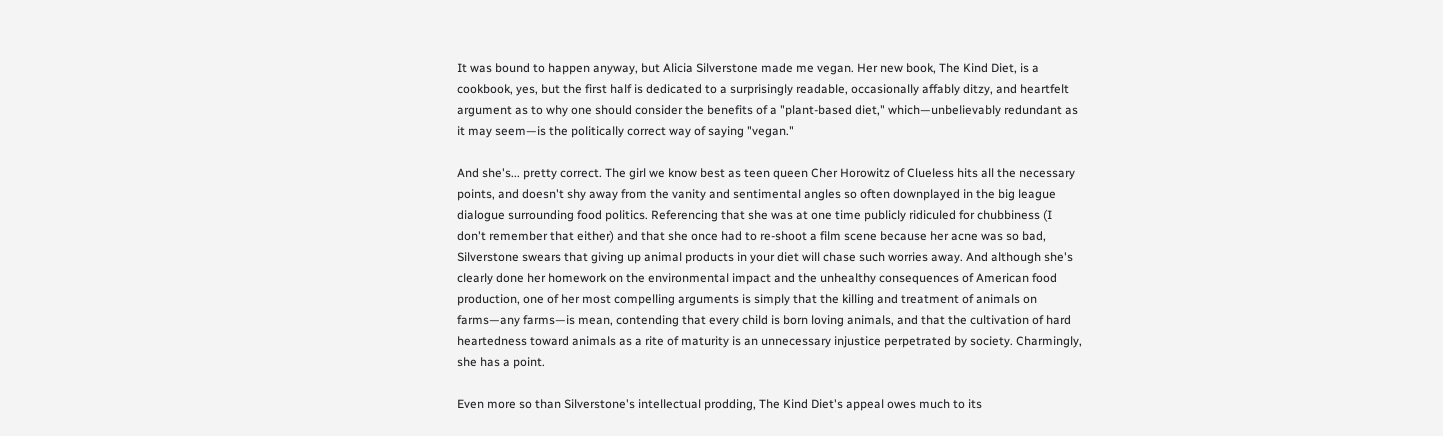It was bound to happen anyway, but Alicia Silverstone made me vegan. Her new book, The Kind Diet, is a cookbook, yes, but the first half is dedicated to a surprisingly readable, occasionally affably ditzy, and heartfelt argument as to why one should consider the benefits of a "plant-based diet," which—unbelievably redundant as it may seem—is the politically correct way of saying "vegan."

And she's... pretty correct. The girl we know best as teen queen Cher Horowitz of Clueless hits all the necessary points, and doesn't shy away from the vanity and sentimental angles so often downplayed in the big league dialogue surrounding food politics. Referencing that she was at one time publicly ridiculed for chubbiness (I don't remember that either) and that she once had to re-shoot a film scene because her acne was so bad, Silverstone swears that giving up animal products in your diet will chase such worries away. And although she's clearly done her homework on the environmental impact and the unhealthy consequences of American food production, one of her most compelling arguments is simply that the killing and treatment of animals on farms—any farms—is mean, contending that every child is born loving animals, and that the cultivation of hard heartedness toward animals as a rite of maturity is an unnecessary injustice perpetrated by society. Charmingly, she has a point.

Even more so than Silverstone's intellectual prodding, The Kind Diet's appeal owes much to its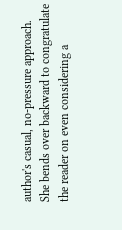author's casual, no-pressure approach. She bends over backward to congratulate the reader on even considering a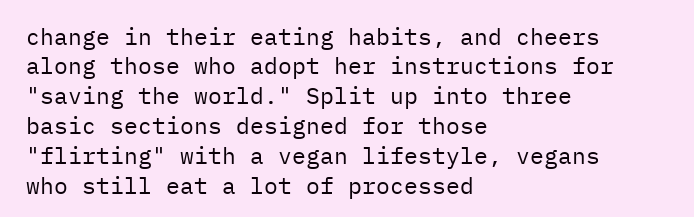change in their eating habits, and cheers along those who adopt her instructions for "saving the world." Split up into three basic sections designed for those "flirting" with a vegan lifestyle, vegans who still eat a lot of processed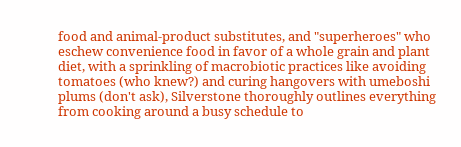food and animal-product substitutes, and "superheroes" who eschew convenience food in favor of a whole grain and plant diet, with a sprinkling of macrobiotic practices like avoiding tomatoes (who knew?) and curing hangovers with umeboshi plums (don't ask), Silverstone thoroughly outlines everything from cooking around a busy schedule to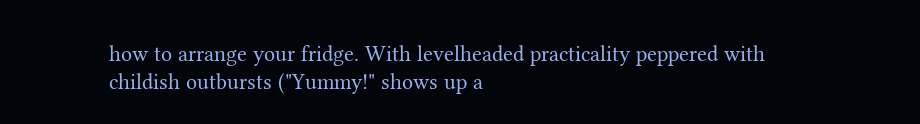how to arrange your fridge. With levelheaded practicality peppered with childish outbursts ("Yummy!" shows up a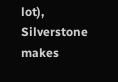lot), Silverstone makes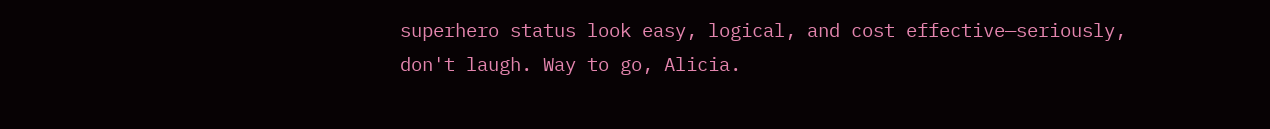superhero status look easy, logical, and cost effective—seriously, don't laugh. Way to go, Alicia.